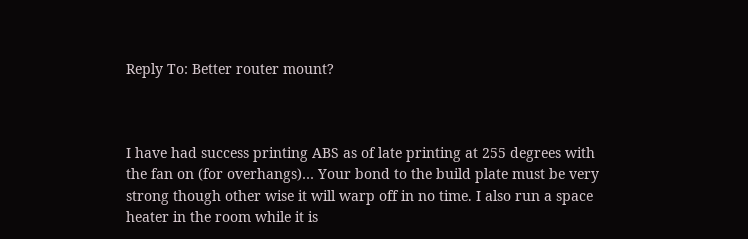Reply To: Better router mount?



I have had success printing ABS as of late printing at 255 degrees with the fan on (for overhangs)… Your bond to the build plate must be very strong though other wise it will warp off in no time. I also run a space heater in the room while it is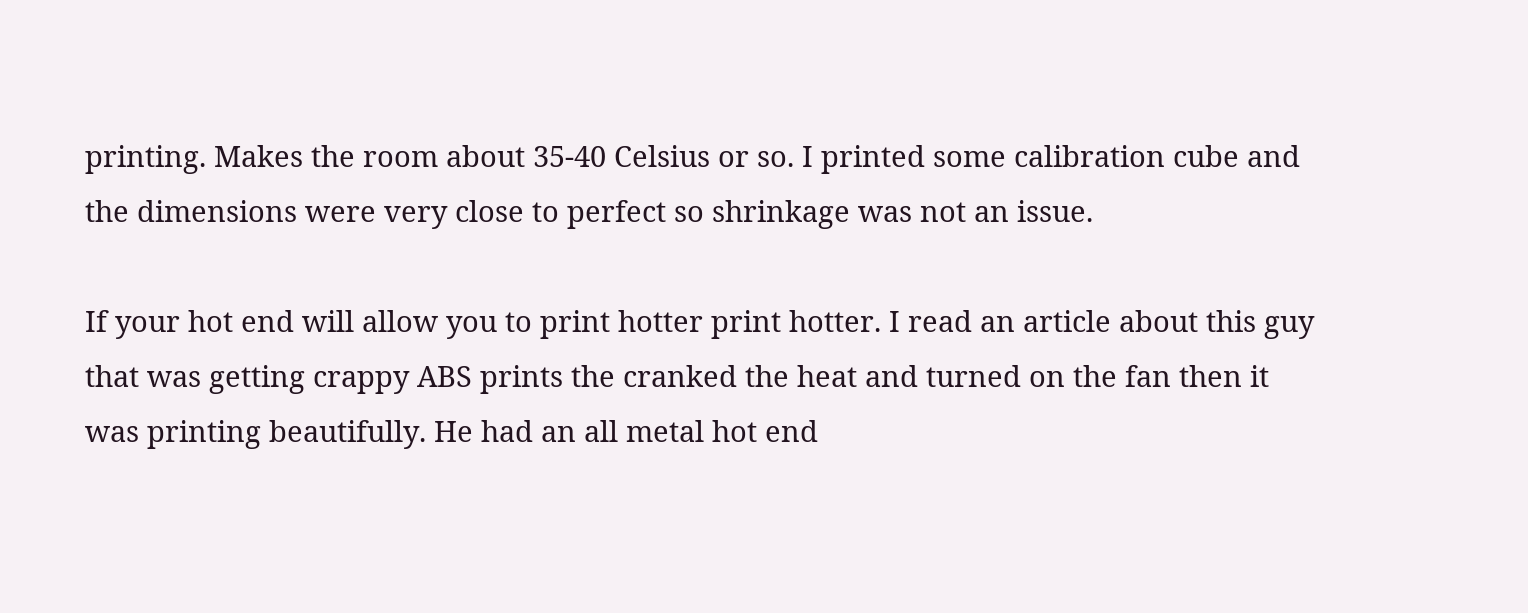printing. Makes the room about 35-40 Celsius or so. I printed some calibration cube and the dimensions were very close to perfect so shrinkage was not an issue.

If your hot end will allow you to print hotter print hotter. I read an article about this guy that was getting crappy ABS prints the cranked the heat and turned on the fan then it was printing beautifully. He had an all metal hot end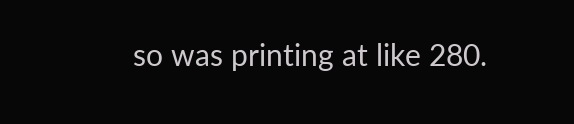so was printing at like 280.